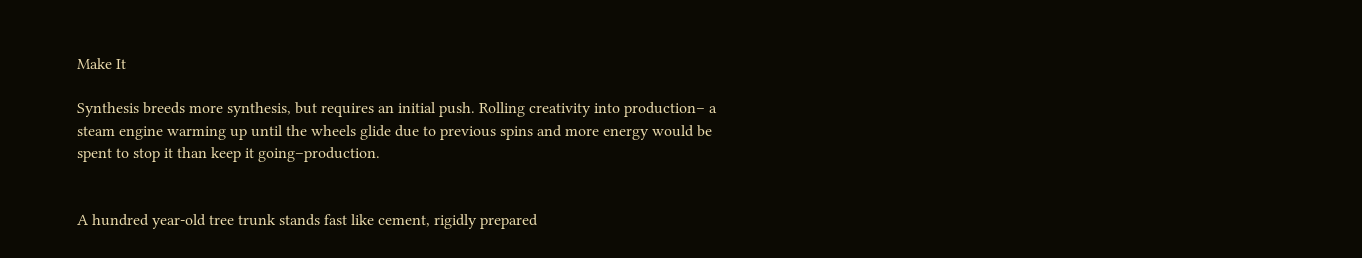Make It

Synthesis breeds more synthesis, but requires an initial push. Rolling creativity into production– a steam engine warming up until the wheels glide due to previous spins and more energy would be spent to stop it than keep it going–production.


A hundred year-old tree trunk stands fast like cement, rigidly prepared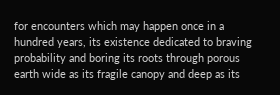for encounters which may happen once in a hundred years, its existence dedicated to braving probability and boring its roots through porous earth wide as its fragile canopy and deep as its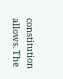constitution allows. The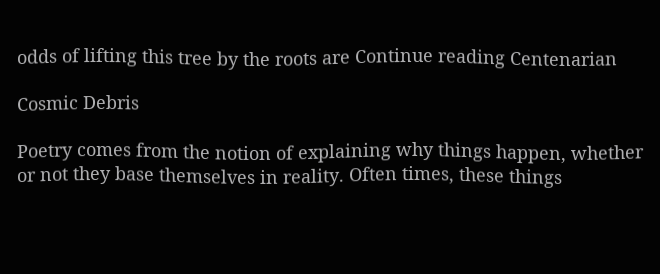odds of lifting this tree by the roots are Continue reading Centenarian

Cosmic Debris

Poetry comes from the notion of explaining why things happen, whether or not they base themselves in reality. Often times, these things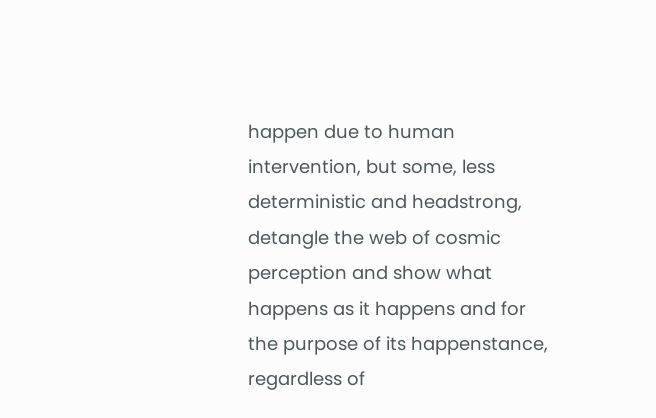happen due to human intervention, but some, less deterministic and headstrong, detangle the web of cosmic perception and show what happens as it happens and for the purpose of its happenstance, regardless of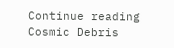Continue reading Cosmic Debris